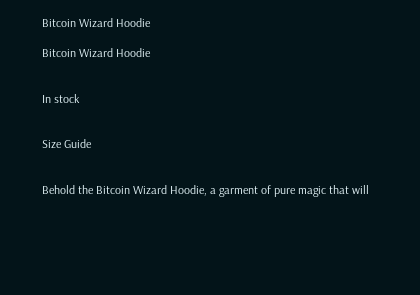Bitcoin Wizard Hoodie

Bitcoin Wizard Hoodie


In stock


Size Guide


Behold the Bitcoin Wizard Hoodie, a garment of pure magic that will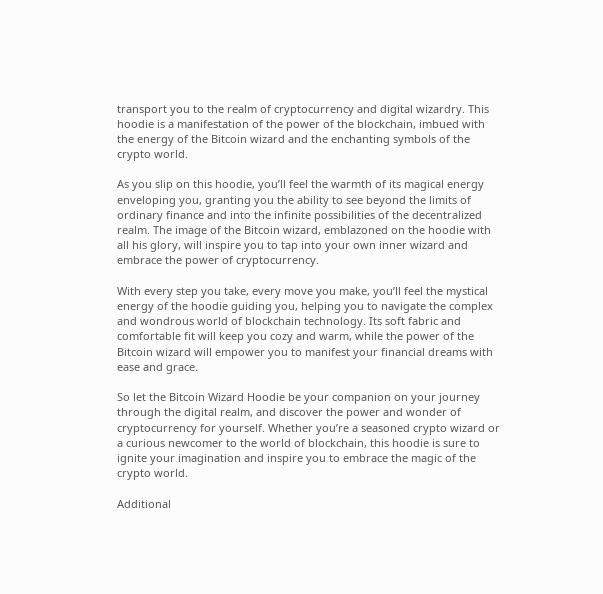transport you to the realm of cryptocurrency and digital wizardry. This hoodie is a manifestation of the power of the blockchain, imbued with the energy of the Bitcoin wizard and the enchanting symbols of the crypto world.

As you slip on this hoodie, you’ll feel the warmth of its magical energy enveloping you, granting you the ability to see beyond the limits of ordinary finance and into the infinite possibilities of the decentralized realm. The image of the Bitcoin wizard, emblazoned on the hoodie with all his glory, will inspire you to tap into your own inner wizard and embrace the power of cryptocurrency.

With every step you take, every move you make, you’ll feel the mystical energy of the hoodie guiding you, helping you to navigate the complex and wondrous world of blockchain technology. Its soft fabric and comfortable fit will keep you cozy and warm, while the power of the Bitcoin wizard will empower you to manifest your financial dreams with ease and grace.

So let the Bitcoin Wizard Hoodie be your companion on your journey through the digital realm, and discover the power and wonder of cryptocurrency for yourself. Whether you’re a seasoned crypto wizard or a curious newcomer to the world of blockchain, this hoodie is sure to ignite your imagination and inspire you to embrace the magic of the crypto world.

Additional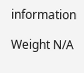information

Weight N/A